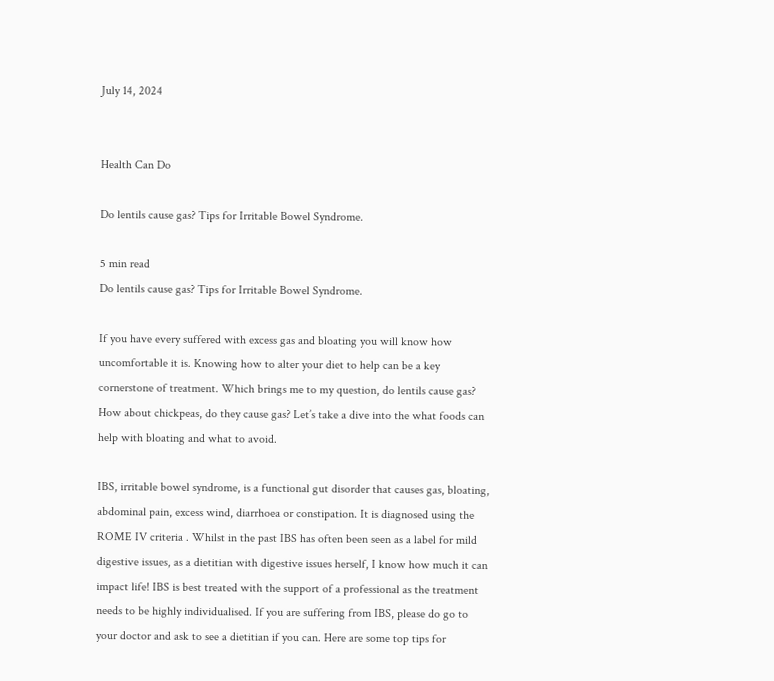July 14, 2024


Health Can Do

Do lentils cause gas? Tips for Irritable Bowel Syndrome.

5 min read
Do lentils cause gas? Tips for Irritable Bowel Syndrome.

If you have every suffered with excess gas and bloating you will know how uncomfortable it is. Knowing how to alter your diet to help can be a key cornerstone of treatment. Which brings me to my question, do lentils cause gas? How about chickpeas, do they cause gas? Let’s take a dive into the what foods can help with bloating and what to avoid.

IBS, irritable bowel syndrome, is a functional gut disorder that causes gas, bloating, abdominal pain, excess wind, diarrhoea or constipation. It is diagnosed using the ROME IV criteria . Whilst in the past IBS has often been seen as a label for mild digestive issues, as a dietitian with digestive issues herself, I know how much it can impact life! IBS is best treated with the support of a professional as the treatment needs to be highly individualised. If you are suffering from IBS, please do go to your doctor and ask to see a dietitian if you can. Here are some top tips for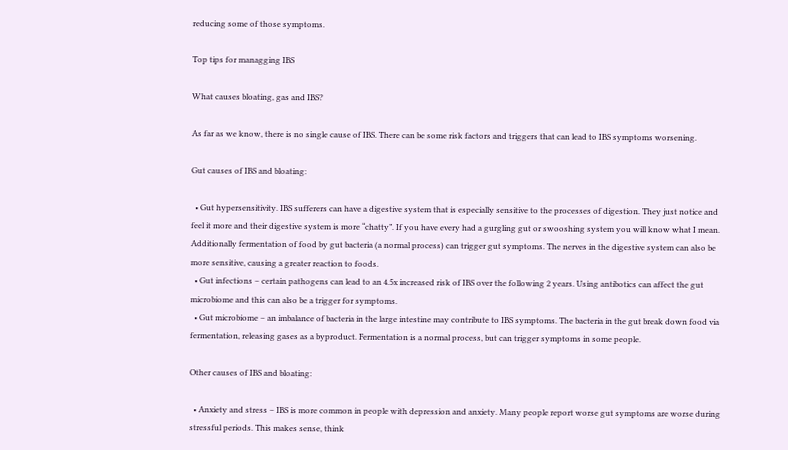reducing some of those symptoms.

Top tips for managging IBS

What causes bloating, gas and IBS?

As far as we know, there is no single cause of IBS. There can be some risk factors and triggers that can lead to IBS symptoms worsening.

Gut causes of IBS and bloating:

  • Gut hypersensitivity. IBS sufferers can have a digestive system that is especially sensitive to the processes of digestion. They just notice and feel it more and their digestive system is more “chatty”. If you have every had a gurgling gut or swooshing system you will know what I mean. Additionally fermentation of food by gut bacteria (a normal process) can trigger gut symptoms. The nerves in the digestive system can also be more sensitive, causing a greater reaction to foods.
  • Gut infections – certain pathogens can lead to an 4.5x increased risk of IBS over the following 2 years. Using antibotics can affect the gut microbiome and this can also be a trigger for symptoms.
  • Gut microbiome – an imbalance of bacteria in the large intestine may contribute to IBS symptoms. The bacteria in the gut break down food via fermentation, releasing gases as a byproduct. Fermentation is a normal process, but can trigger symptoms in some people.

Other causes of IBS and bloating:

  • Anxiety and stress – IBS is more common in people with depression and anxiety. Many people report worse gut symptoms are worse during stressful periods. This makes sense, think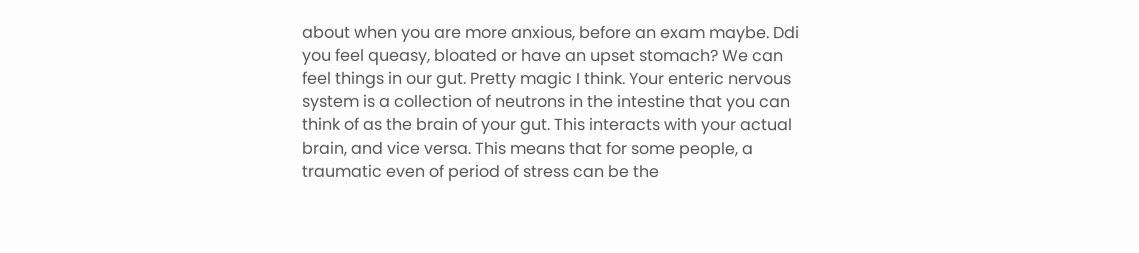about when you are more anxious, before an exam maybe. Ddi you feel queasy, bloated or have an upset stomach? We can feel things in our gut. Pretty magic I think. Your enteric nervous system is a collection of neutrons in the intestine that you can think of as the brain of your gut. This interacts with your actual brain, and vice versa. This means that for some people, a traumatic even of period of stress can be the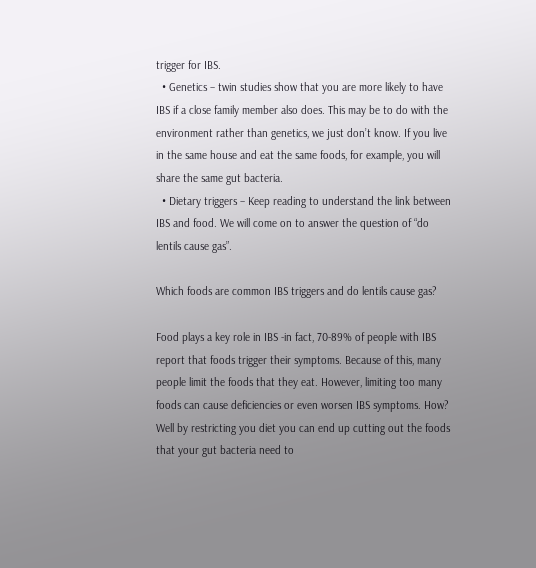trigger for IBS.
  • Genetics – twin studies show that you are more likely to have IBS if a close family member also does. This may be to do with the environment rather than genetics, we just don’t know. If you live in the same house and eat the same foods, for example, you will share the same gut bacteria.
  • Dietary triggers – Keep reading to understand the link between IBS and food. We will come on to answer the question of “do lentils cause gas”.

Which foods are common IBS triggers and do lentils cause gas?

Food plays a key role in IBS -in fact, 70-89% of people with IBS report that foods trigger their symptoms. Because of this, many people limit the foods that they eat. However, limiting too many foods can cause deficiencies or even worsen IBS symptoms. How? Well by restricting you diet you can end up cutting out the foods that your gut bacteria need to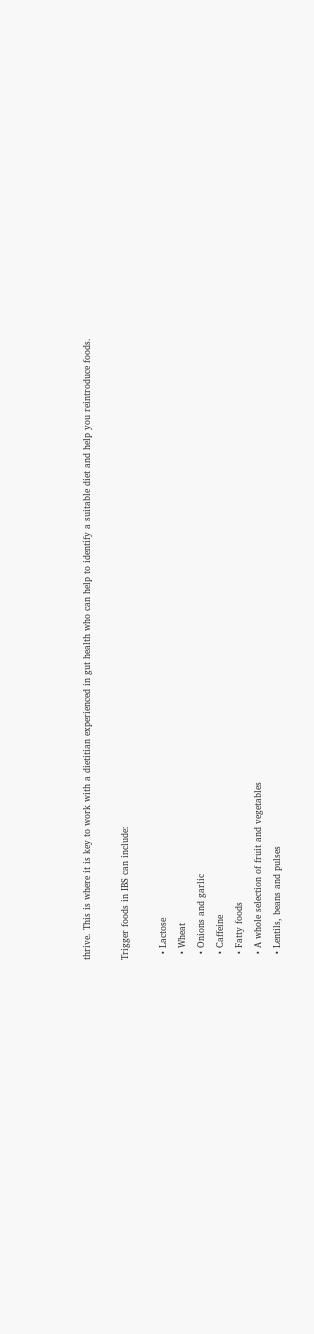thrive. This is where it is key to work with a dietitian experienced in gut health who can help to identify a suitable diet and help you reintroduce foods.

Trigger foods in IBS can include:

  • Lactose
  • Wheat
  • Onions and garlic
  • Caffeine
  • Fatty foods
  • A whole selection of fruit and vegetables
  • Lentils, beans and pulses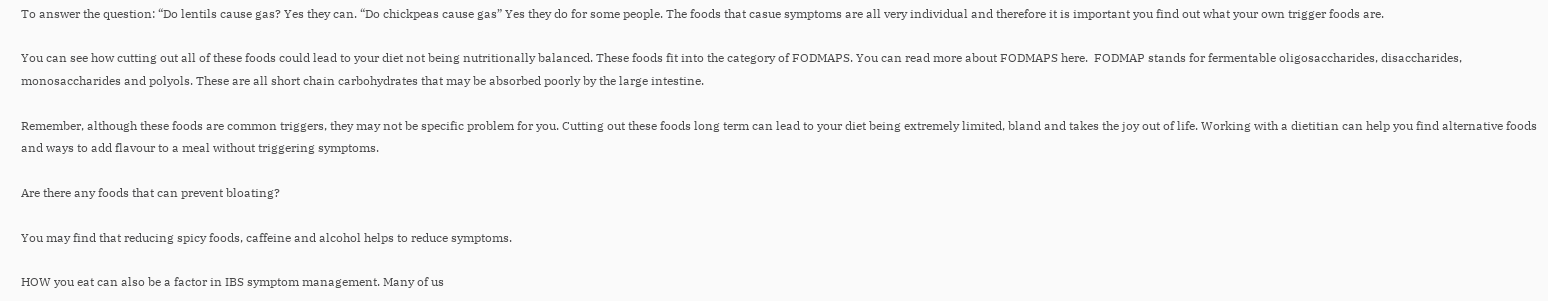To answer the question: “Do lentils cause gas? Yes they can. “Do chickpeas cause gas” Yes they do for some people. The foods that casue symptoms are all very individual and therefore it is important you find out what your own trigger foods are.

You can see how cutting out all of these foods could lead to your diet not being nutritionally balanced. These foods fit into the category of FODMAPS. You can read more about FODMAPS here.  FODMAP stands for fermentable oligosaccharides, disaccharides, monosaccharides and polyols. These are all short chain carbohydrates that may be absorbed poorly by the large intestine.

Remember, although these foods are common triggers, they may not be specific problem for you. Cutting out these foods long term can lead to your diet being extremely limited, bland and takes the joy out of life. Working with a dietitian can help you find alternative foods and ways to add flavour to a meal without triggering symptoms.

Are there any foods that can prevent bloating?

You may find that reducing spicy foods, caffeine and alcohol helps to reduce symptoms.

HOW you eat can also be a factor in IBS symptom management. Many of us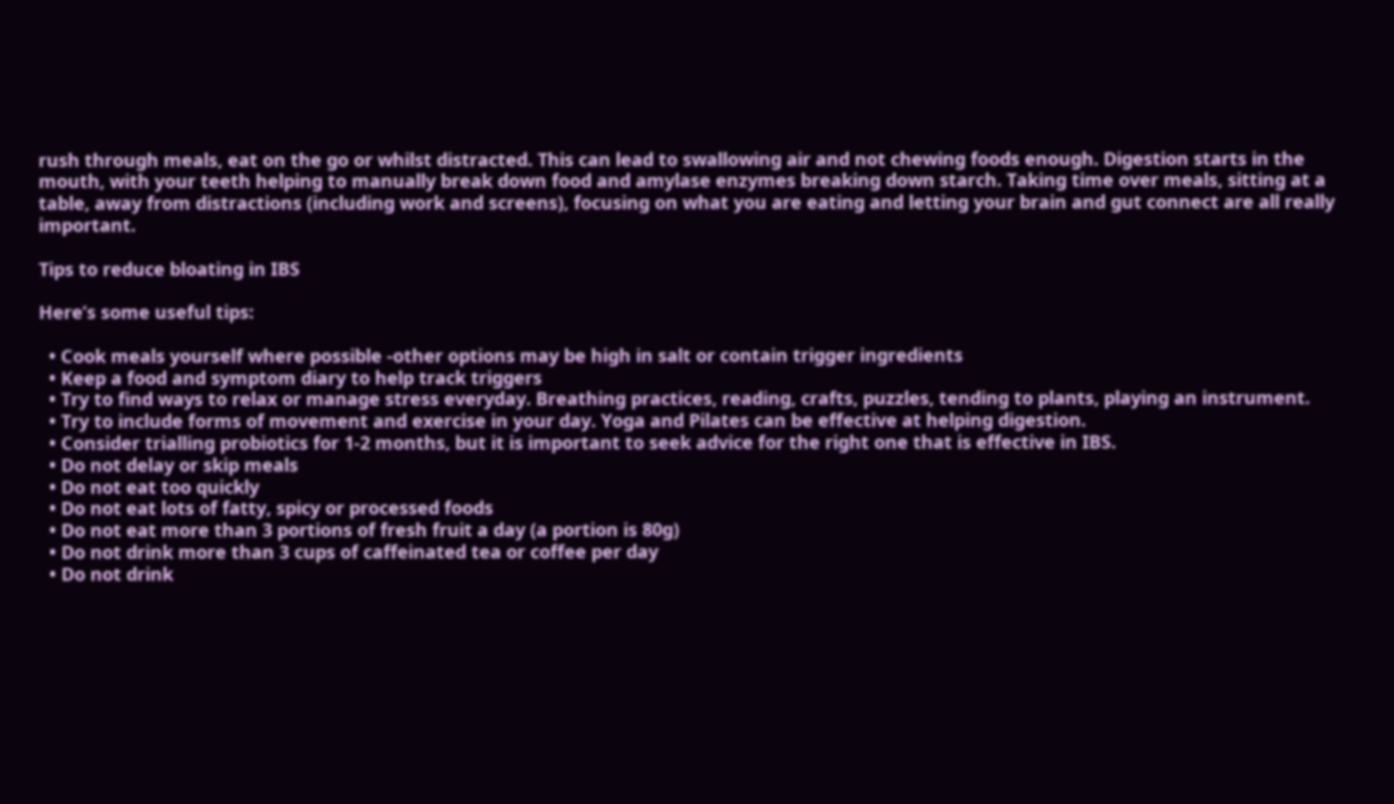rush through meals, eat on the go or whilst distracted. This can lead to swallowing air and not chewing foods enough. Digestion starts in the mouth, with your teeth helping to manually break down food and amylase enzymes breaking down starch. Taking time over meals, sitting at a table, away from distractions (including work and screens), focusing on what you are eating and letting your brain and gut connect are all really important.

Tips to reduce bloating in IBS

Here’s some useful tips:

  • Cook meals yourself where possible -other options may be high in salt or contain trigger ingredients
  • Keep a food and symptom diary to help track triggers
  • Try to find ways to relax or manage stress everyday. Breathing practices, reading, crafts, puzzles, tending to plants, playing an instrument.
  • Try to include forms of movement and exercise in your day. Yoga and Pilates can be effective at helping digestion.
  • Consider trialling probiotics for 1-2 months, but it is important to seek advice for the right one that is effective in IBS.
  • Do not delay or skip meals
  • Do not eat too quickly
  • Do not eat lots of fatty, spicy or processed foods
  • Do not eat more than 3 portions of fresh fruit a day (a portion is 80g)
  • Do not drink more than 3 cups of caffeinated tea or coffee per day
  • Do not drink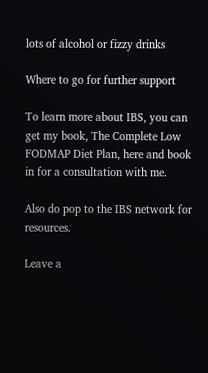lots of alcohol or fizzy drinks

Where to go for further support

To learn more about IBS, you can get my book, The Complete Low FODMAP Diet Plan, here and book in for a consultation with me.

Also do pop to the IBS network for resources.

Leave a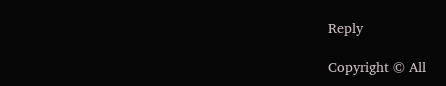Reply

Copyright © All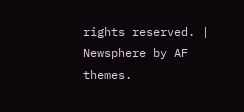rights reserved. | Newsphere by AF themes.